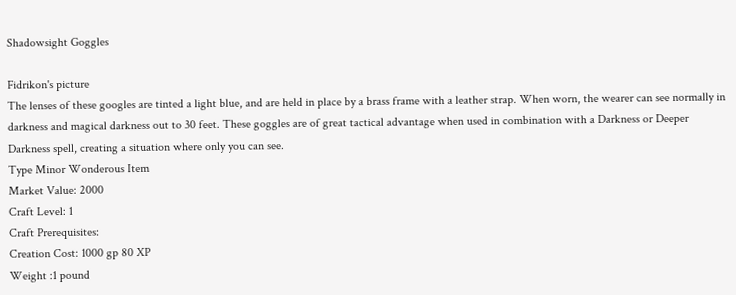Shadowsight Goggles

Fidrikon's picture
The lenses of these googles are tinted a light blue, and are held in place by a brass frame with a leather strap. When worn, the wearer can see normally in darkness and magical darkness out to 30 feet. These goggles are of great tactical advantage when used in combination with a Darkness or Deeper Darkness spell, creating a situation where only you can see.
Type Minor Wonderous Item
Market Value: 2000
Craft Level: 1
Craft Prerequisites:
Creation Cost: 1000 gp 80 XP
Weight :1 pound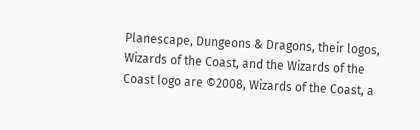Planescape, Dungeons & Dragons, their logos, Wizards of the Coast, and the Wizards of the Coast logo are ©2008, Wizards of the Coast, a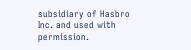subsidiary of Hasbro Inc. and used with permission.